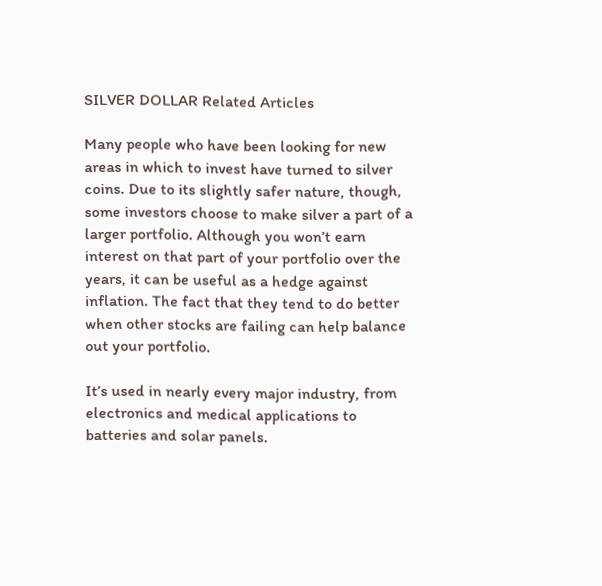SILVER DOLLAR Related Articles

Many people who have been looking for new areas in which to invest have turned to silver coins. Due to its slightly safer nature, though, some investors choose to make silver a part of a larger portfolio. Although you won’t earn interest on that part of your portfolio over the years, it can be useful as a hedge against inflation. The fact that they tend to do better when other stocks are failing can help balance out your portfolio.

It’s used in nearly every major industry, from electronics and medical applications to batteries and solar panels.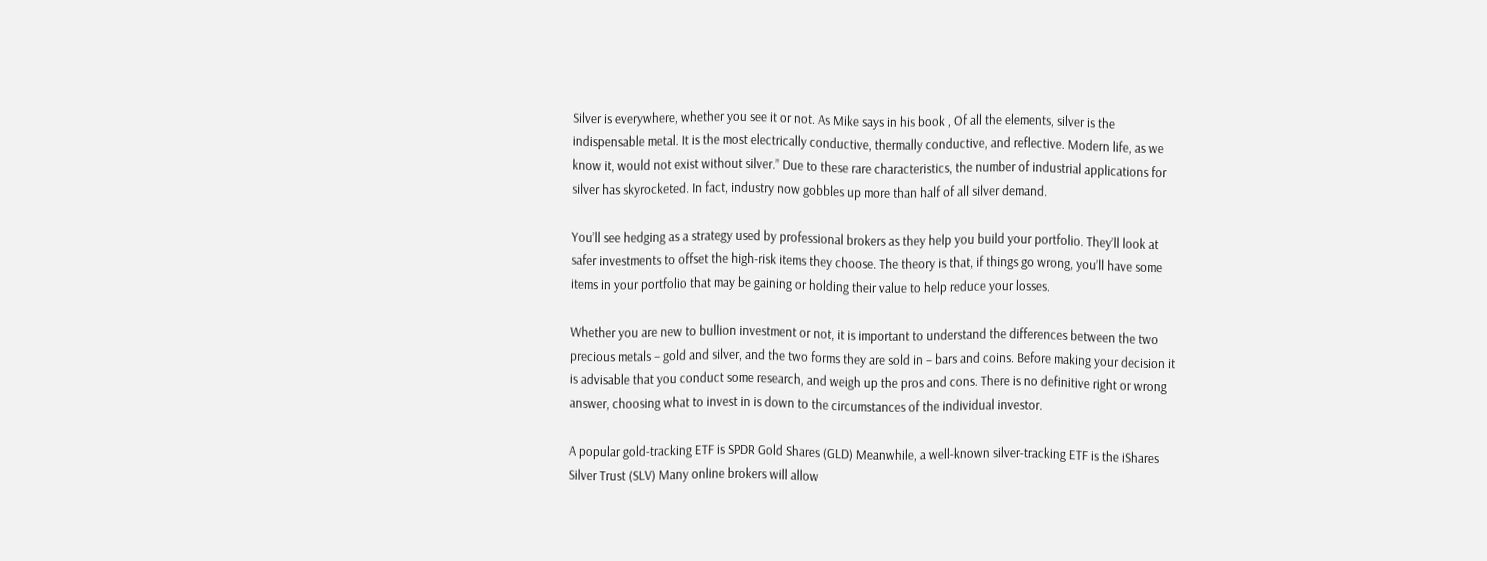Silver is everywhere, whether you see it or not. As Mike says in his book , Of all the elements, silver is the indispensable metal. It is the most electrically conductive, thermally conductive, and reflective. Modern life, as we know it, would not exist without silver.” Due to these rare characteristics, the number of industrial applications for silver has skyrocketed. In fact, industry now gobbles up more than half of all silver demand.

You’ll see hedging as a strategy used by professional brokers as they help you build your portfolio. They’ll look at safer investments to offset the high-risk items they choose. The theory is that, if things go wrong, you’ll have some items in your portfolio that may be gaining or holding their value to help reduce your losses.

Whether you are new to bullion investment or not, it is important to understand the differences between the two precious metals – gold and silver, and the two forms they are sold in – bars and coins. Before making your decision it is advisable that you conduct some research, and weigh up the pros and cons. There is no definitive right or wrong answer, choosing what to invest in is down to the circumstances of the individual investor.

A popular gold-tracking ETF is SPDR Gold Shares (GLD) Meanwhile, a well-known silver-tracking ETF is the iShares Silver Trust (SLV) Many online brokers will allow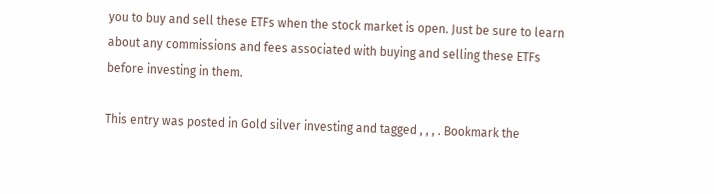you to buy and sell these ETFs when the stock market is open. Just be sure to learn about any commissions and fees associated with buying and selling these ETFs before investing in them.

This entry was posted in Gold silver investing and tagged , , , . Bookmark the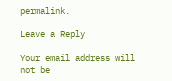permalink.

Leave a Reply

Your email address will not be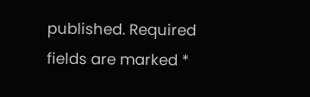published. Required fields are marked *